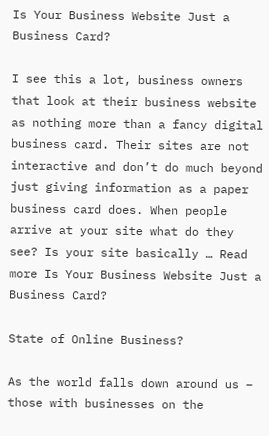Is Your Business Website Just a Business Card?

I see this a lot, business owners that look at their business website as nothing more than a fancy digital business card. Their sites are not interactive and don’t do much beyond just giving information as a paper business card does. When people arrive at your site what do they see? Is your site basically … Read more Is Your Business Website Just a Business Card?

State of Online Business?

As the world falls down around us – those with businesses on the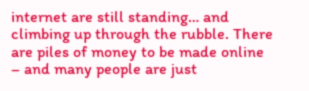internet are still standing… and climbing up through the rubble. There are piles of money to be made online – and many people are just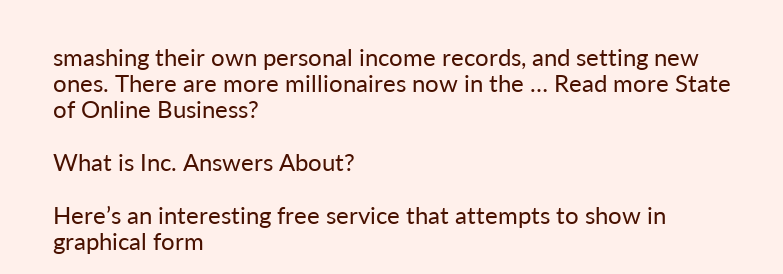smashing their own personal income records, and setting new ones. There are more millionaires now in the … Read more State of Online Business?

What is Inc. Answers About?

Here’s an interesting free service that attempts to show in graphical form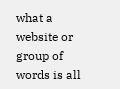what a website or group of words is all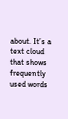about. It’s a text cloud that shows frequently used words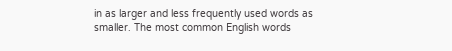in as larger and less frequently used words as smaller. The most common English words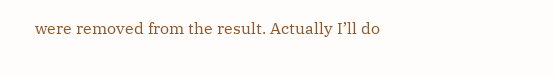were removed from the result. Actually I’ll do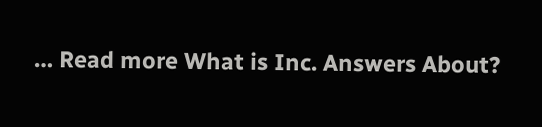… Read more What is Inc. Answers About?